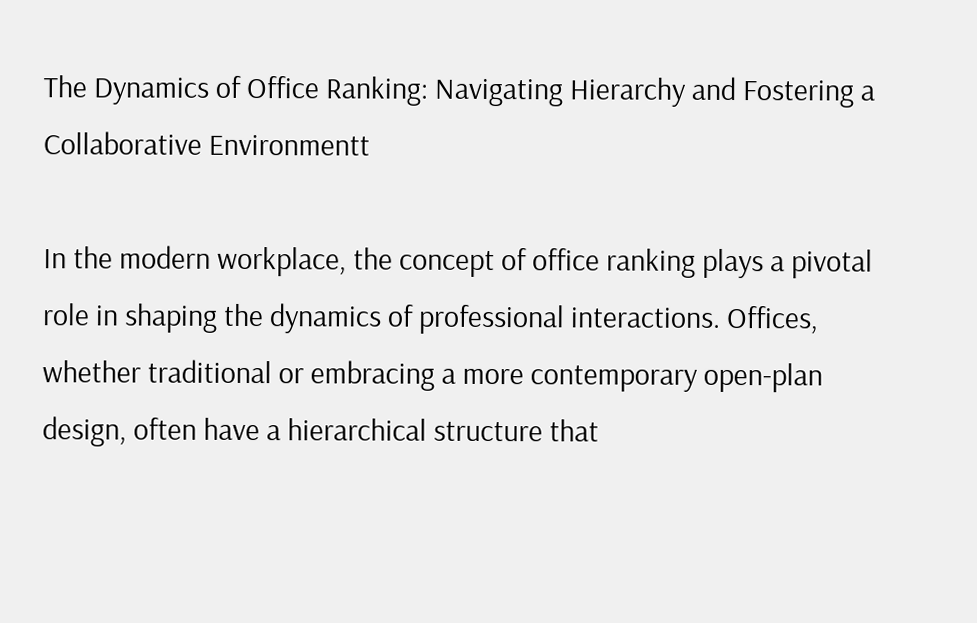The Dynamics of Office Ranking: Navigating Hierarchy and Fostering a Collaborative Environmentt

In the modern workplace, the concept of office ranking plays a pivotal role in shaping the dynamics of professional interactions. Offices, whether traditional or embracing a more contemporary open-plan design, often have a hierarchical structure that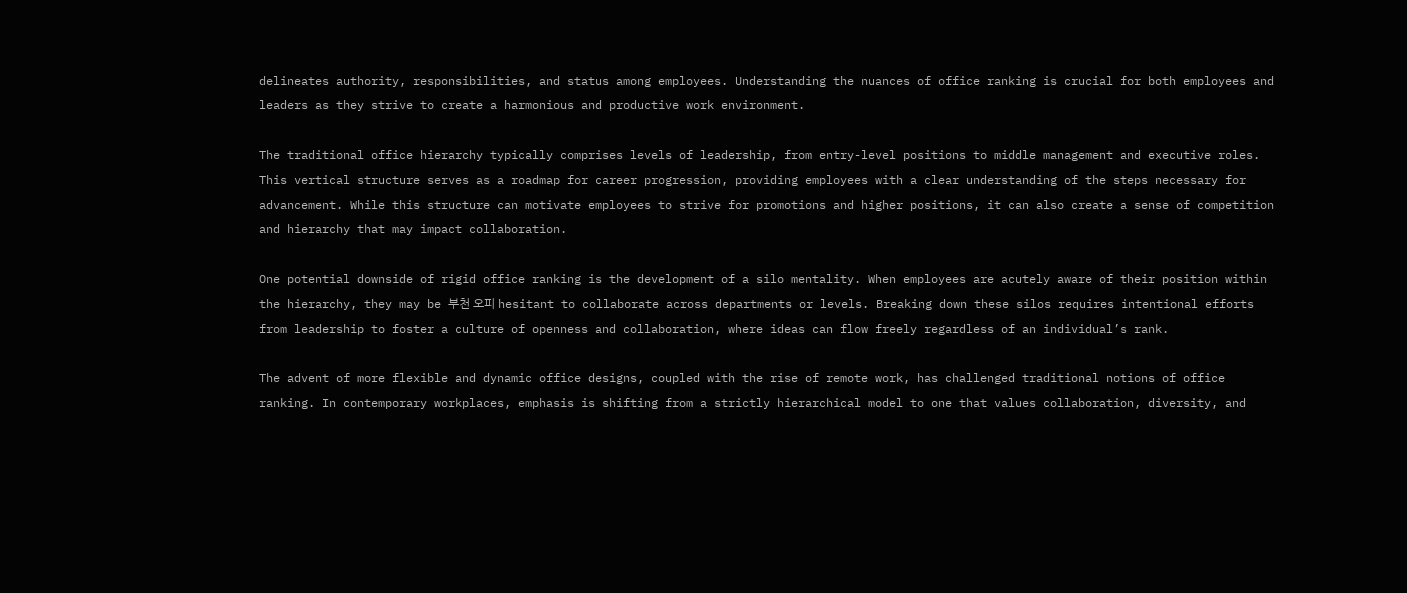delineates authority, responsibilities, and status among employees. Understanding the nuances of office ranking is crucial for both employees and leaders as they strive to create a harmonious and productive work environment.

The traditional office hierarchy typically comprises levels of leadership, from entry-level positions to middle management and executive roles. This vertical structure serves as a roadmap for career progression, providing employees with a clear understanding of the steps necessary for advancement. While this structure can motivate employees to strive for promotions and higher positions, it can also create a sense of competition and hierarchy that may impact collaboration.

One potential downside of rigid office ranking is the development of a silo mentality. When employees are acutely aware of their position within the hierarchy, they may be 부천 오피 hesitant to collaborate across departments or levels. Breaking down these silos requires intentional efforts from leadership to foster a culture of openness and collaboration, where ideas can flow freely regardless of an individual’s rank.

The advent of more flexible and dynamic office designs, coupled with the rise of remote work, has challenged traditional notions of office ranking. In contemporary workplaces, emphasis is shifting from a strictly hierarchical model to one that values collaboration, diversity, and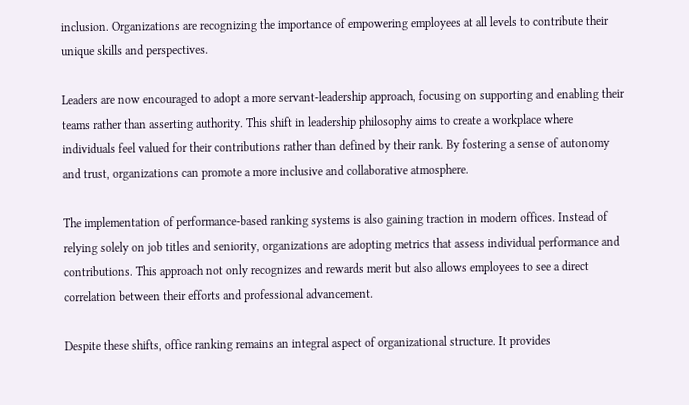inclusion. Organizations are recognizing the importance of empowering employees at all levels to contribute their unique skills and perspectives.

Leaders are now encouraged to adopt a more servant-leadership approach, focusing on supporting and enabling their teams rather than asserting authority. This shift in leadership philosophy aims to create a workplace where individuals feel valued for their contributions rather than defined by their rank. By fostering a sense of autonomy and trust, organizations can promote a more inclusive and collaborative atmosphere.

The implementation of performance-based ranking systems is also gaining traction in modern offices. Instead of relying solely on job titles and seniority, organizations are adopting metrics that assess individual performance and contributions. This approach not only recognizes and rewards merit but also allows employees to see a direct correlation between their efforts and professional advancement.

Despite these shifts, office ranking remains an integral aspect of organizational structure. It provides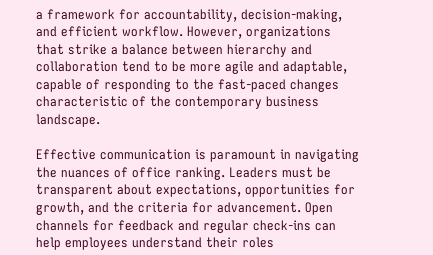a framework for accountability, decision-making, and efficient workflow. However, organizations that strike a balance between hierarchy and collaboration tend to be more agile and adaptable, capable of responding to the fast-paced changes characteristic of the contemporary business landscape.

Effective communication is paramount in navigating the nuances of office ranking. Leaders must be transparent about expectations, opportunities for growth, and the criteria for advancement. Open channels for feedback and regular check-ins can help employees understand their roles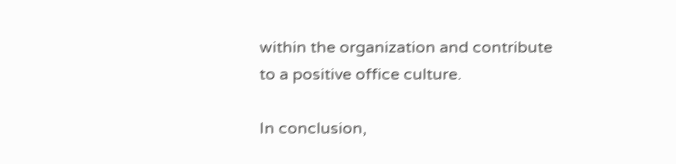within the organization and contribute to a positive office culture.

In conclusion,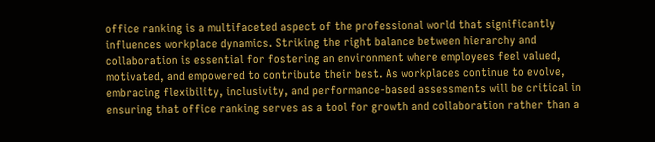office ranking is a multifaceted aspect of the professional world that significantly influences workplace dynamics. Striking the right balance between hierarchy and collaboration is essential for fostering an environment where employees feel valued, motivated, and empowered to contribute their best. As workplaces continue to evolve, embracing flexibility, inclusivity, and performance-based assessments will be critical in ensuring that office ranking serves as a tool for growth and collaboration rather than a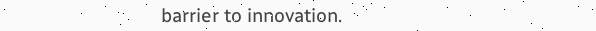barrier to innovation.